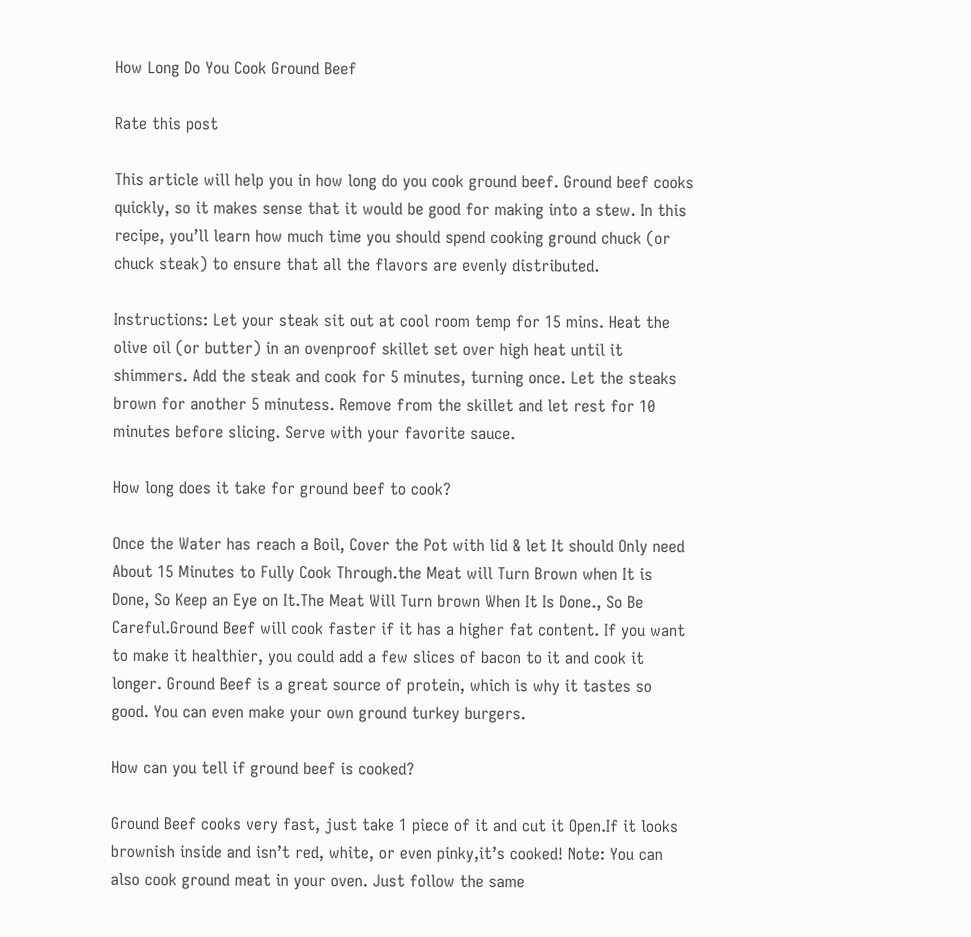How Long Do You Cook Ground Beef

Rate this post

This article will help you in how long do you cook ground beef. Ground beef cooks quickly, so it makes sense that it would be good for making into a stew. In this recipe, you’ll learn how much time you should spend cooking ground chuck (or chuck steak) to ensure that all the flavors are evenly distributed.

Instructions: Let your steak sit out at cool room temp for 15 mins. Heat the olive oil (or butter) in an ovenproof skillet set over high heat until it shimmers. Add the steak and cook for 5 minutes, turning once. Let the steaks brown for another 5 minutess. Remove from the skillet and let rest for 10 minutes before slicing. Serve with your favorite sauce.

How long does it take for ground beef to cook?

Once the Water has reach a Boil, Cover the Pot with lid & let It should Only need About 15 Minutes to Fully Cook Through.the Meat will Turn Brown when It is Done, So Keep an Eye on It.The Meat Will Turn brown When It Is Done., So Be Careful.Ground Beef will cook faster if it has a higher fat content. If you want to make it healthier, you could add a few slices of bacon to it and cook it longer. Ground Beef is a great source of protein, which is why it tastes so good. You can even make your own ground turkey burgers.

How can you tell if ground beef is cooked?

Ground Beef cooks very fast, just take 1 piece of it and cut it Open.If it looks brownish inside and isn’t red, white, or even pinky,it’s cooked! Note: You can also cook ground meat in your oven. Just follow the same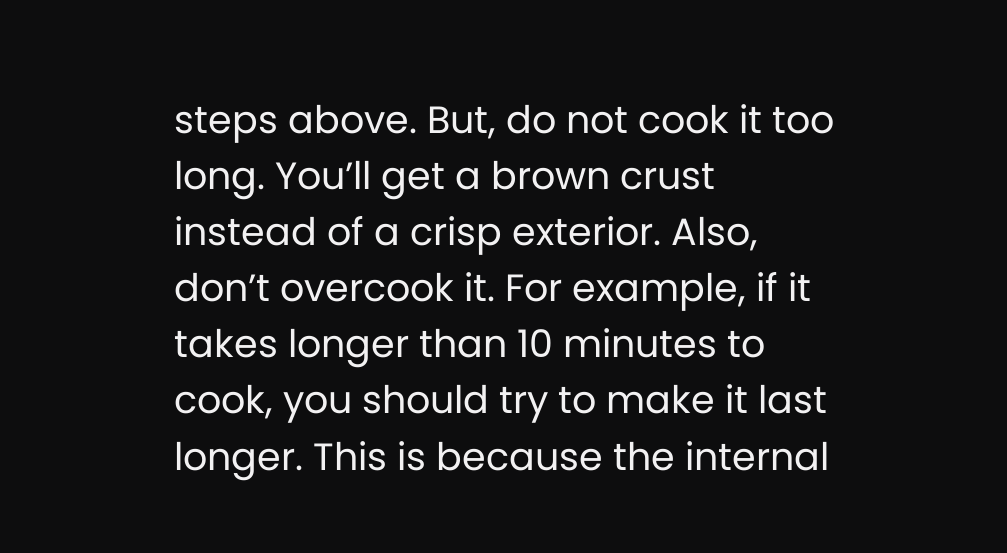steps above. But, do not cook it too long. You’ll get a brown crust instead of a crisp exterior. Also, don’t overcook it. For example, if it takes longer than 10 minutes to cook, you should try to make it last longer. This is because the internal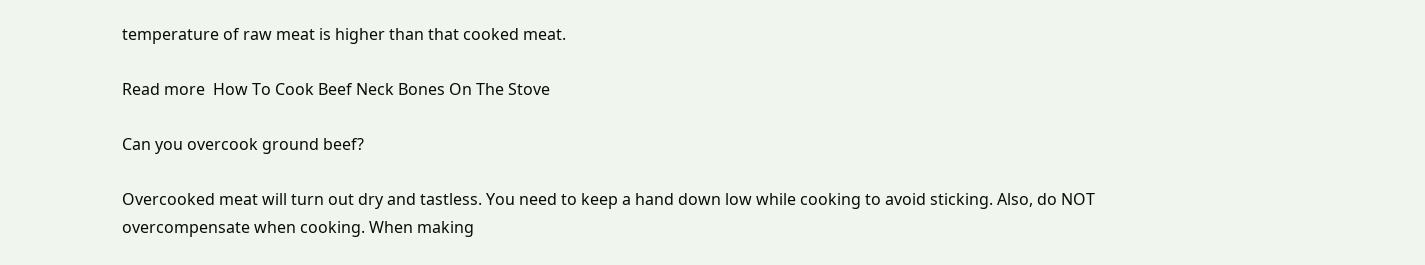temperature of raw meat is higher than that cooked meat.

Read more  How To Cook Beef Neck Bones On The Stove

Can you overcook ground beef?

Overcooked meat will turn out dry and tastless. You need to keep a hand down low while cooking to avoid sticking. Also, do NOT overcompensate when cooking. When making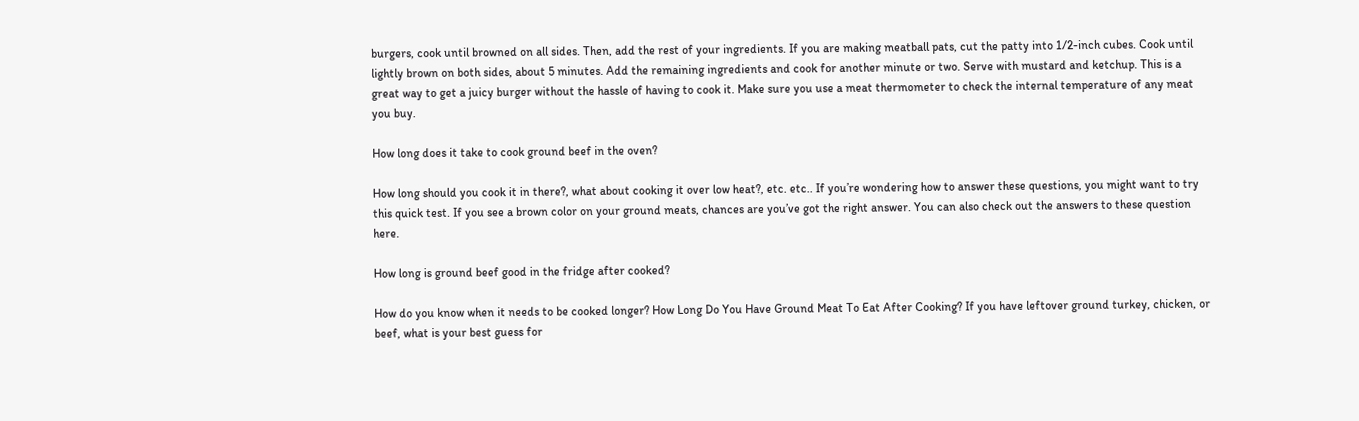burgers, cook until browned on all sides. Then, add the rest of your ingredients. If you are making meatball pats, cut the patty into 1/2-inch cubes. Cook until lightly brown on both sides, about 5 minutes. Add the remaining ingredients and cook for another minute or two. Serve with mustard and ketchup. This is a great way to get a juicy burger without the hassle of having to cook it. Make sure you use a meat thermometer to check the internal temperature of any meat you buy.

How long does it take to cook ground beef in the oven?

How long should you cook it in there?, what about cooking it over low heat?, etc. etc.. If you’re wondering how to answer these questions, you might want to try this quick test. If you see a brown color on your ground meats, chances are you’ve got the right answer. You can also check out the answers to these question here.

How long is ground beef good in the fridge after cooked?

How do you know when it needs to be cooked longer? How Long Do You Have Ground Meat To Eat After Cooking? If you have leftover ground turkey, chicken, or beef, what is your best guess for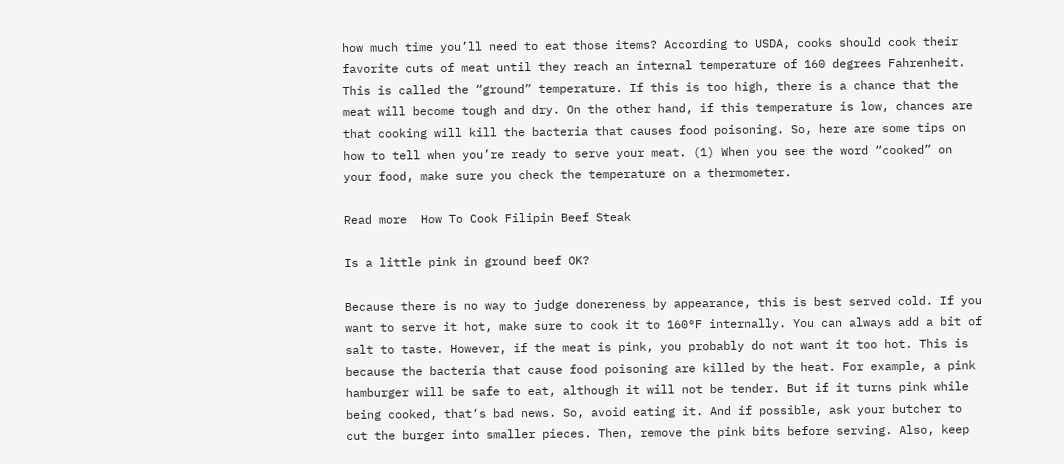how much time you’ll need to eat those items? According to USDA, cooks should cook their favorite cuts of meat until they reach an internal temperature of 160 degrees Fahrenheit. This is called the “ground” temperature. If this is too high, there is a chance that the meat will become tough and dry. On the other hand, if this temperature is low, chances are that cooking will kill the bacteria that causes food poisoning. So, here are some tips on how to tell when you’re ready to serve your meat. (1) When you see the word “cooked” on your food, make sure you check the temperature on a thermometer.

Read more  How To Cook Filipin Beef Steak

Is a little pink in ground beef OK?

Because there is no way to judge donereness by appearance, this is best served cold. If you want to serve it hot, make sure to cook it to 160°F internally. You can always add a bit of salt to taste. However, if the meat is pink, you probably do not want it too hot. This is because the bacteria that cause food poisoning are killed by the heat. For example, a pink hamburger will be safe to eat, although it will not be tender. But if it turns pink while being cooked, that‘s bad news. So, avoid eating it. And if possible, ask your butcher to cut the burger into smaller pieces. Then, remove the pink bits before serving. Also, keep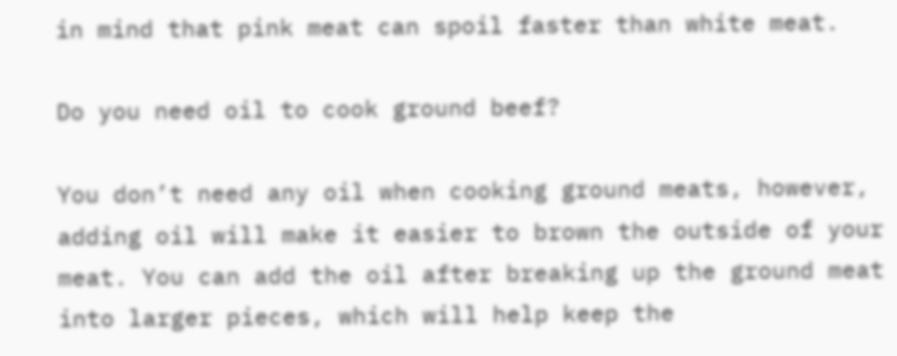in mind that pink meat can spoil faster than white meat.

Do you need oil to cook ground beef?

You don’t need any oil when cooking ground meats, however, adding oil will make it easier to brown the outside of your meat. You can add the oil after breaking up the ground meat into larger pieces, which will help keep the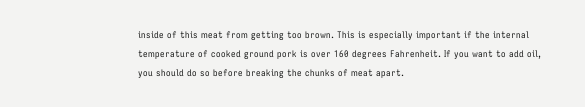inside of this meat from getting too brown. This is especially important if the internal temperature of cooked ground pork is over 160 degrees Fahrenheit. If you want to add oil, you should do so before breaking the chunks of meat apart.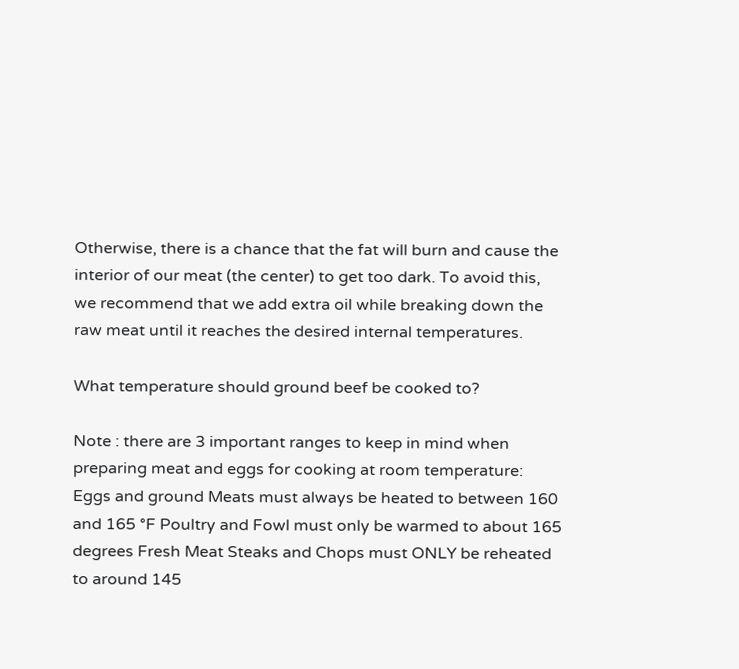Otherwise, there is a chance that the fat will burn and cause the interior of our meat (the center) to get too dark. To avoid this, we recommend that we add extra oil while breaking down the raw meat until it reaches the desired internal temperatures.

What temperature should ground beef be cooked to?

Note : there are 3 important ranges to keep in mind when preparing meat and eggs for cooking at room temperature: Eggs and ground Meats must always be heated to between 160 and 165 °F Poultry and Fowl must only be warmed to about 165 degrees Fresh Meat Steaks and Chops must ONLY be reheated to around 145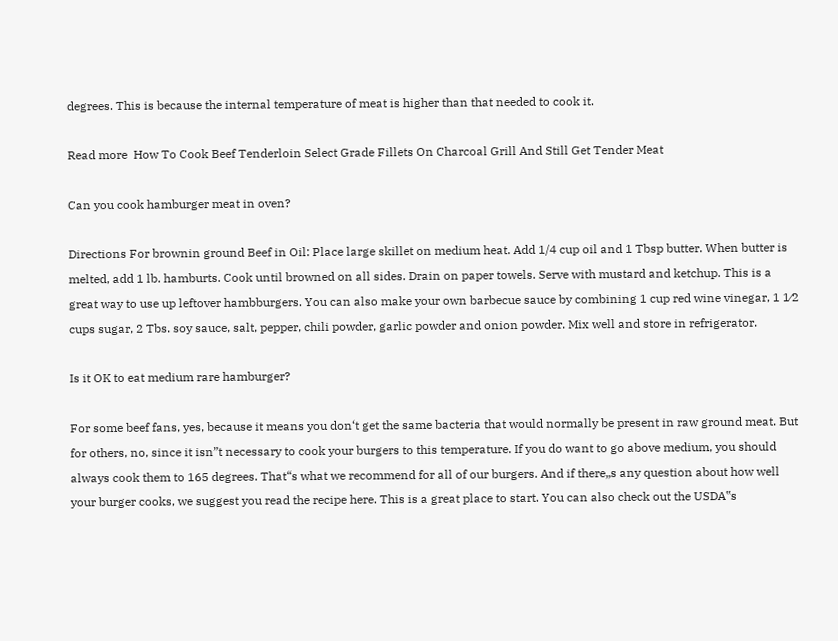degrees. This is because the internal temperature of meat is higher than that needed to cook it.

Read more  How To Cook Beef Tenderloin Select Grade Fillets On Charcoal Grill And Still Get Tender Meat

Can you cook hamburger meat in oven?

Directions For brownin ground Beef in Oil: Place large skillet on medium heat. Add 1/4 cup oil and 1 Tbsp butter. When butter is melted, add 1 lb. hamburts. Cook until browned on all sides. Drain on paper towels. Serve with mustard and ketchup. This is a great way to use up leftover hambburgers. You can also make your own barbecue sauce by combining 1 cup red wine vinegar, 1 1⁄2 cups sugar, 2 Tbs. soy sauce, salt, pepper, chili powder, garlic powder and onion powder. Mix well and store in refrigerator.

Is it OK to eat medium rare hamburger?

For some beef fans, yes, because it means you don‘t get the same bacteria that would normally be present in raw ground meat. But for others, no, since it isn”t necessary to cook your burgers to this temperature. If you do want to go above medium, you should always cook them to 165 degrees. That“s what we recommend for all of our burgers. And if there„s any question about how well your burger cooks, we suggest you read the recipe here. This is a great place to start. You can also check out the USDA‟s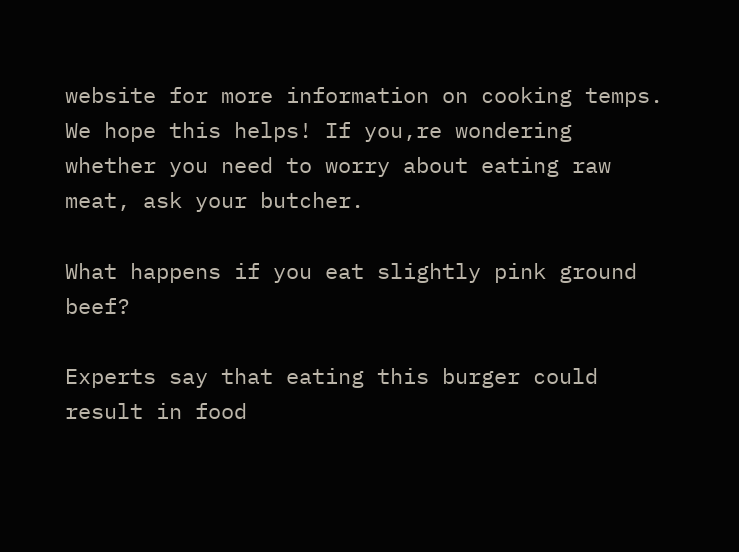website for more information on cooking temps. We hope this helps! If you‚re wondering whether you need to worry about eating raw meat, ask your butcher.

What happens if you eat slightly pink ground beef?

Experts say that eating this burger could result in food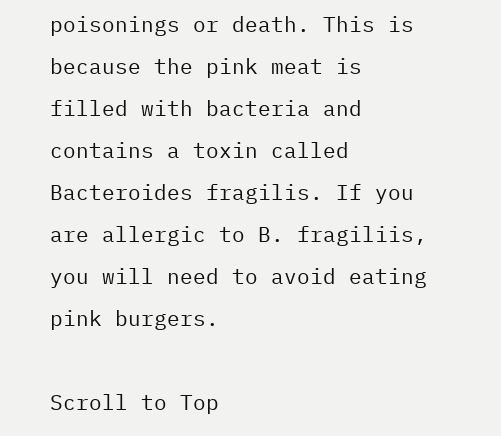poisonings or death. This is because the pink meat is filled with bacteria and contains a toxin called Bacteroides fragilis. If you are allergic to B. fragiliis, you will need to avoid eating pink burgers.

Scroll to Top